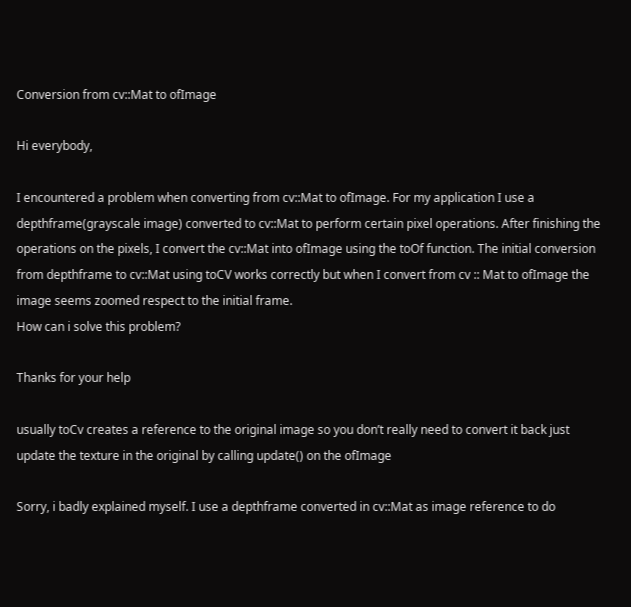Conversion from cv::Mat to ofImage

Hi everybody,

I encountered a problem when converting from cv::Mat to ofImage. For my application I use a depthframe(grayscale image) converted to cv::Mat to perform certain pixel operations. After finishing the operations on the pixels, I convert the cv::Mat into ofImage using the toOf function. The initial conversion from depthframe to cv::Mat using toCV works correctly but when I convert from cv :: Mat to ofImage the image seems zoomed respect to the initial frame.
How can i solve this problem?

Thanks for your help

usually toCv creates a reference to the original image so you don’t really need to convert it back just update the texture in the original by calling update() on the ofImage

Sorry, i badly explained myself. I use a depthframe converted in cv::Mat as image reference to do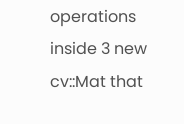operations inside 3 new cv::Mat that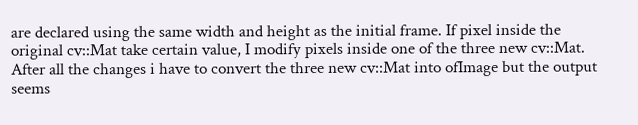are declared using the same width and height as the initial frame. If pixel inside the original cv::Mat take certain value, I modify pixels inside one of the three new cv::Mat. After all the changes i have to convert the three new cv::Mat into ofImage but the output seems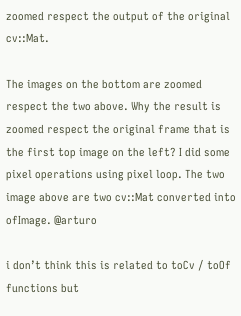zoomed respect the output of the original cv::Mat.

The images on the bottom are zoomed respect the two above. Why the result is zoomed respect the original frame that is the first top image on the left? I did some pixel operations using pixel loop. The two image above are two cv::Mat converted into ofImage. @arturo

i don’t think this is related to toCv / toOf functions but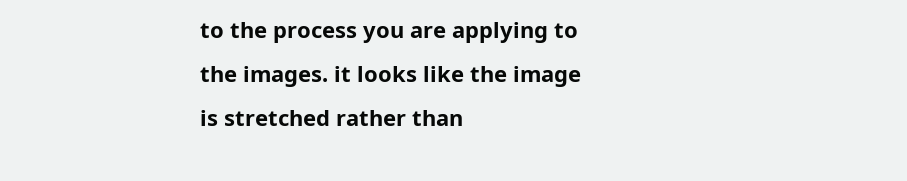to the process you are applying to the images. it looks like the image is stretched rather than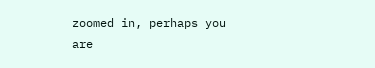zoomed in, perhaps you are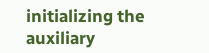initializing the auxiliary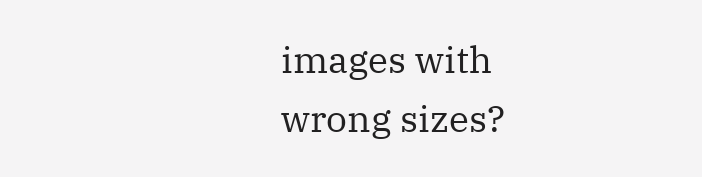images with wrong sizes?